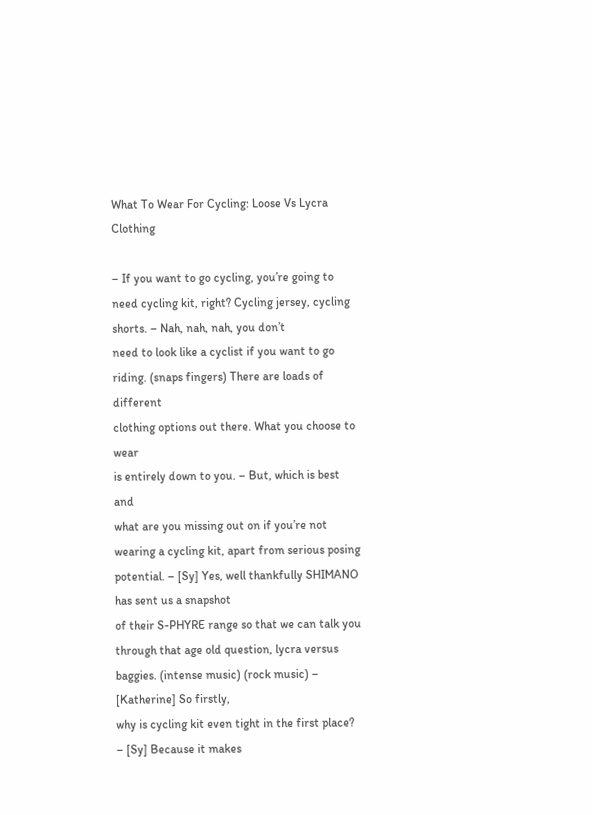What To Wear For Cycling: Loose Vs Lycra Clothing

– If you want to go cycling, you’re going to need cycling kit, right? Cycling jersey, cycling shorts. – Nah, nah, nah, you don’t
need to look like a cyclist if you want to go riding. (snaps fingers) There are loads of different
clothing options out there. What you choose to wear
is entirely down to you. – But, which is best and
what are you missing out on if you’re not wearing a cycling kit, apart from serious posing potential. – [Sy] Yes, well thankfully SHIMANO has sent us a snapshot
of their S-PHYRE range so that we can talk you
through that age old question, lycra versus baggies. (intense music) (rock music) – [Katherine] So firstly,
why is cycling kit even tight in the first place? – [Sy] Because it makes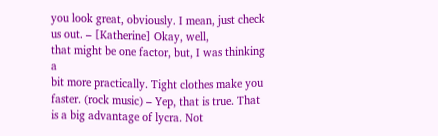you look great, obviously. I mean, just check us out. – [Katherine] Okay, well,
that might be one factor, but, I was thinking a
bit more practically. Tight clothes make you faster. (rock music) – Yep, that is true. That is a big advantage of lycra. Not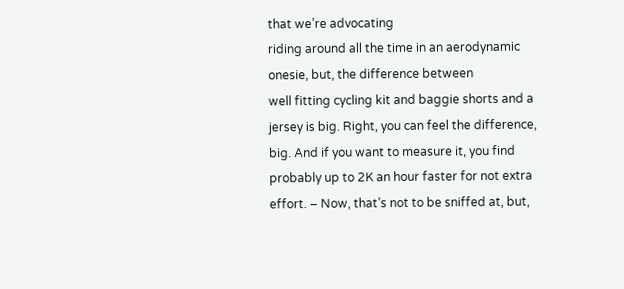that we’re advocating
riding around all the time in an aerodynamic onesie, but, the difference between
well fitting cycling kit and baggie shorts and a jersey is big. Right, you can feel the difference, big. And if you want to measure it, you find probably up to 2K an hour faster for not extra effort. – Now, that’s not to be sniffed at, but,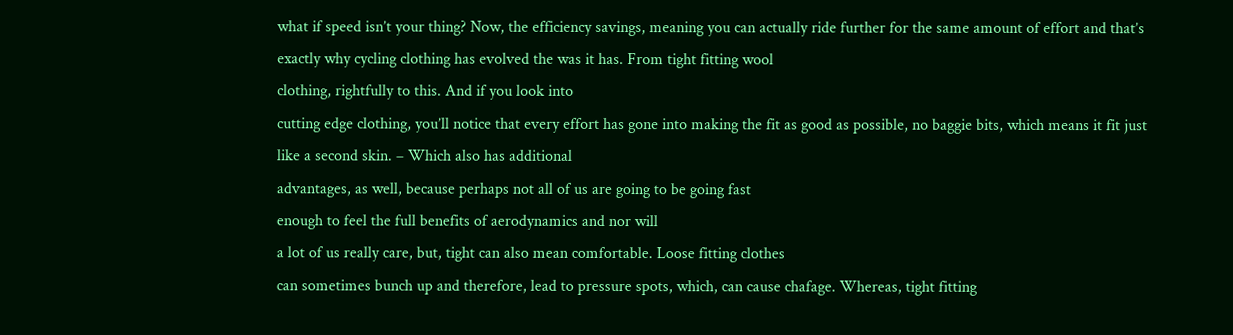what if speed isn’t your thing? Now, the efficiency savings, meaning you can actually ride further for the same amount of effort and that’s exactly why cycling clothing has evolved the was it has. From tight fitting wool
clothing, rightfully to this. And if you look into
cutting edge clothing, you’ll notice that every effort has gone into making the fit as good as possible, no baggie bits, which means it fit just
like a second skin. – Which also has additional
advantages, as well, because perhaps not all of us are going to be going fast
enough to feel the full benefits of aerodynamics and nor will
a lot of us really care, but, tight can also mean comfortable. Loose fitting clothes
can sometimes bunch up and therefore, lead to pressure spots, which, can cause chafage. Whereas, tight fitting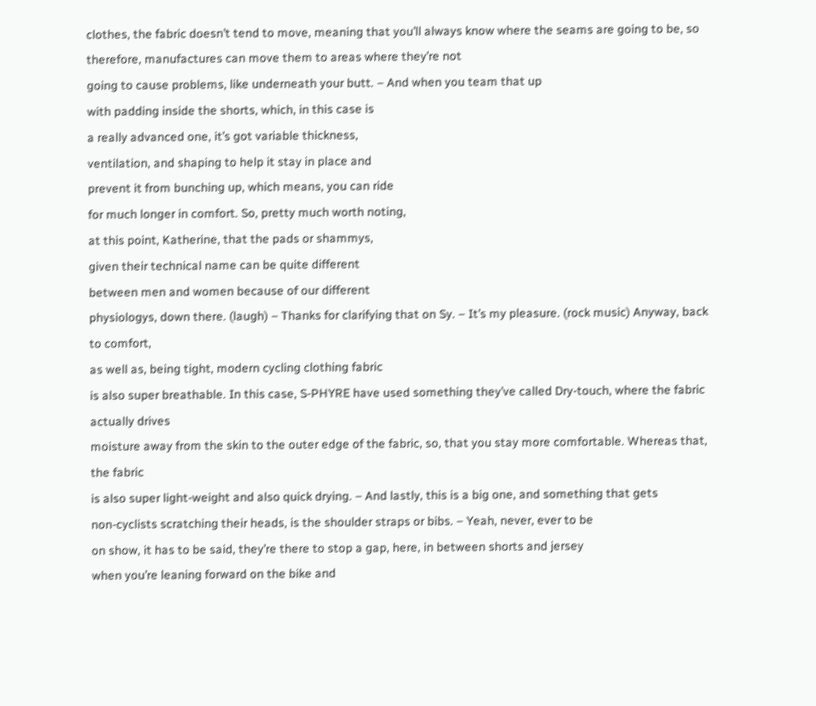clothes, the fabric doesn’t tend to move, meaning that you’ll always know where the seams are going to be, so therefore, manufactures can move them to areas where they’re not
going to cause problems, like underneath your butt. – And when you team that up
with padding inside the shorts, which, in this case is
a really advanced one, it’s got variable thickness,
ventilation, and shaping to help it stay in place and
prevent it from bunching up, which means, you can ride
for much longer in comfort. So, pretty much worth noting,
at this point, Katherine, that the pads or shammys,
given their technical name can be quite different
between men and women because of our different
physiologys, down there. (laugh) – Thanks for clarifying that on Sy. – It’s my pleasure. (rock music) Anyway, back to comfort,
as well as, being tight, modern cycling clothing fabric
is also super breathable. In this case, S-PHYRE have used something they’ve called Dry-touch, where the fabric actually drives
moisture away from the skin to the outer edge of the fabric, so, that you stay more comfortable. Whereas that, the fabric
is also super light-weight and also quick drying. – And lastly, this is a big one, and something that gets
non-cyclists scratching their heads, is the shoulder straps or bibs. – Yeah, never, ever to be
on show, it has to be said, they’re there to stop a gap, here, in between shorts and jersey
when you’re leaning forward on the bike and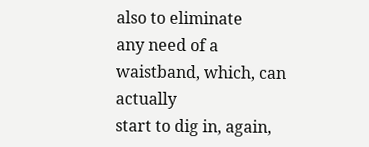also to eliminate
any need of a waistband, which, can actually
start to dig in, again,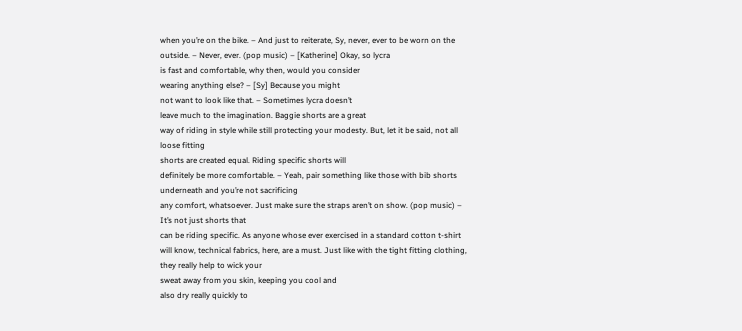when you’re on the bike. – And just to reiterate, Sy, never, ever to be worn on the outside. – Never, ever. (pop music) – [Katherine] Okay, so lycra
is fast and comfortable, why then, would you consider
wearing anything else? – [Sy] Because you might
not want to look like that. – Sometimes lycra doesn’t
leave much to the imagination. Baggie shorts are a great
way of riding in style while still protecting your modesty. But, let it be said, not all loose fitting
shorts are created equal. Riding specific shorts will
definitely be more comfortable. – Yeah, pair something like those with bib shorts underneath and you’re not sacrificing
any comfort, whatsoever. Just make sure the straps aren’t on show. (pop music) – It’s not just shorts that
can be riding specific. As anyone whose ever exercised in a standard cotton t-shirt will know, technical fabrics, here, are a must. Just like with the tight fitting clothing, they really help to wick your
sweat away from you skin, keeping you cool and
also dry really quickly to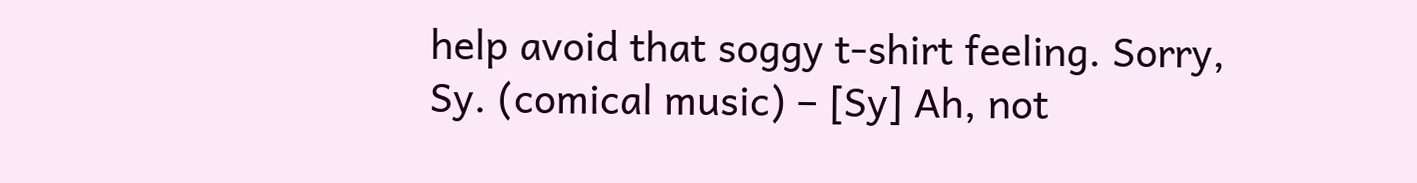help avoid that soggy t-shirt feeling. Sorry, Sy. (comical music) – [Sy] Ah, not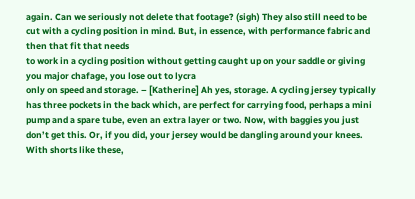again. Can we seriously not delete that footage? (sigh) They also still need to be cut with a cycling position in mind. But, in essence, with performance fabric and then that fit that needs
to work in a cycling position without getting caught up on your saddle or giving you major chafage, you lose out to lycra
only on speed and storage. – [Katherine] Ah yes, storage. A cycling jersey typically
has three pockets in the back which, are perfect for carrying food, perhaps a mini pump and a spare tube, even an extra layer or two. Now, with baggies you just don’t get this. Or, if you did, your jersey would be dangling around your knees. With shorts like these,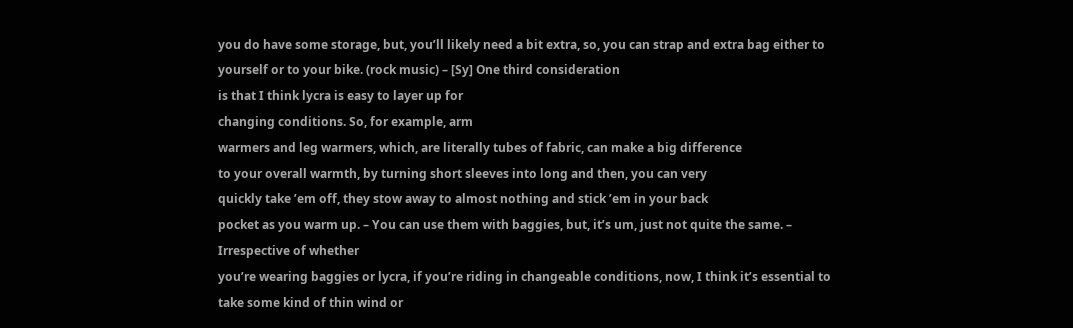you do have some storage, but, you’ll likely need a bit extra, so, you can strap and extra bag either to yourself or to your bike. (rock music) – [Sy] One third consideration
is that I think lycra is easy to layer up for
changing conditions. So, for example, arm
warmers and leg warmers, which, are literally tubes of fabric, can make a big difference
to your overall warmth, by turning short sleeves into long and then, you can very
quickly take ’em off, they stow away to almost nothing and stick ’em in your back
pocket as you warm up. – You can use them with baggies, but, it’s um, just not quite the same. – Irrespective of whether
you’re wearing baggies or lycra, if you’re riding in changeable conditions, now, I think it’s essential to take some kind of thin wind or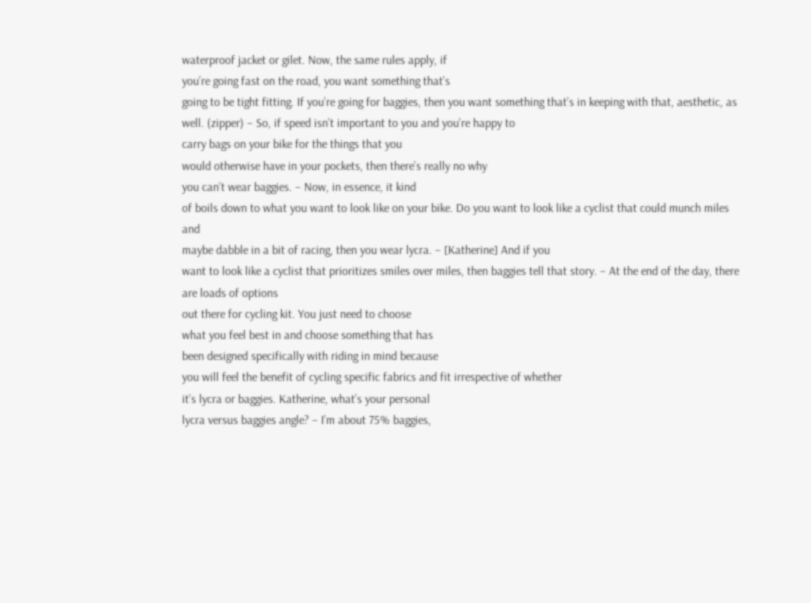waterproof jacket or gilet. Now, the same rules apply, if
you’re going fast on the road, you want something that’s
going to be tight fitting. If you’re going for baggies, then you want something that’s in keeping with that, aesthetic, as well. (zipper) – So, if speed isn’t important to you and you’re happy to
carry bags on your bike for the things that you
would otherwise have in your pockets, then there’s really no why
you can’t wear baggies. – Now, in essence, it kind
of boils down to what you want to look like on your bike. Do you want to look like a cyclist that could munch miles and
maybe dabble in a bit of racing, then you wear lycra. – [Katherine] And if you
want to look like a cyclist that prioritizes smiles over miles, then baggies tell that story. – At the end of the day, there are loads of options
out there for cycling kit. You just need to choose
what you feel best in and choose something that has
been designed specifically with riding in mind because
you will feel the benefit of cycling specific fabrics and fit irrespective of whether
it’s lycra or baggies. Katherine, what’s your personal
lycra versus baggies angle? – I’m about 75% baggies,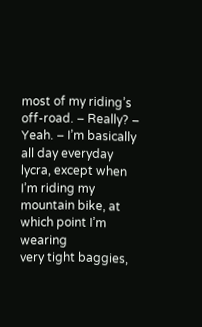most of my riding’s off-road. – Really? – Yeah. – I’m basically all day everyday lycra, except when I’m riding my mountain bike, at which point I’m wearing
very tight baggies,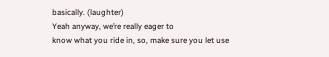basically. (laughter)
Yeah anyway, we’re really eager to
know what you ride in, so, make sure you let use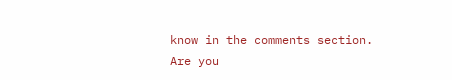know in the comments section. Are you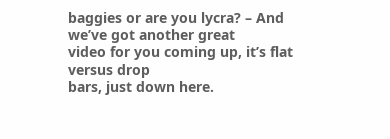baggies or are you lycra? – And we’ve got another great
video for you coming up, it’s flat versus drop
bars, just down here.